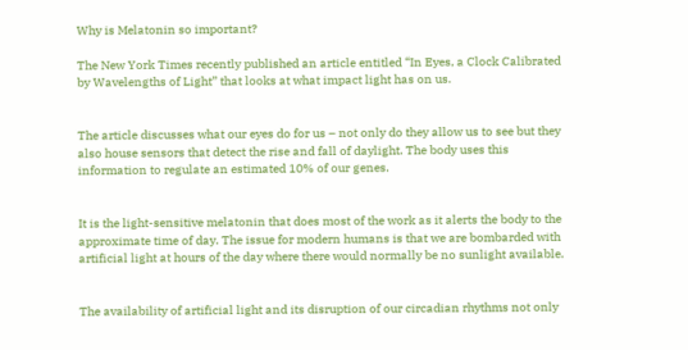Why is Melatonin so important?

The New York Times recently published an article entitled “In Eyes, a Clock Calibrated by Wavelengths of Light” that looks at what impact light has on us.


The article discusses what our eyes do for us – not only do they allow us to see but they also house sensors that detect the rise and fall of daylight. The body uses this information to regulate an estimated 10% of our genes.


It is the light-sensitive melatonin that does most of the work as it alerts the body to the approximate time of day. The issue for modern humans is that we are bombarded with artificial light at hours of the day where there would normally be no sunlight available.


The availability of artificial light and its disruption of our circadian rhythms not only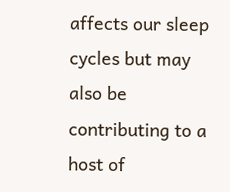affects our sleep cycles but may also be contributing to a host of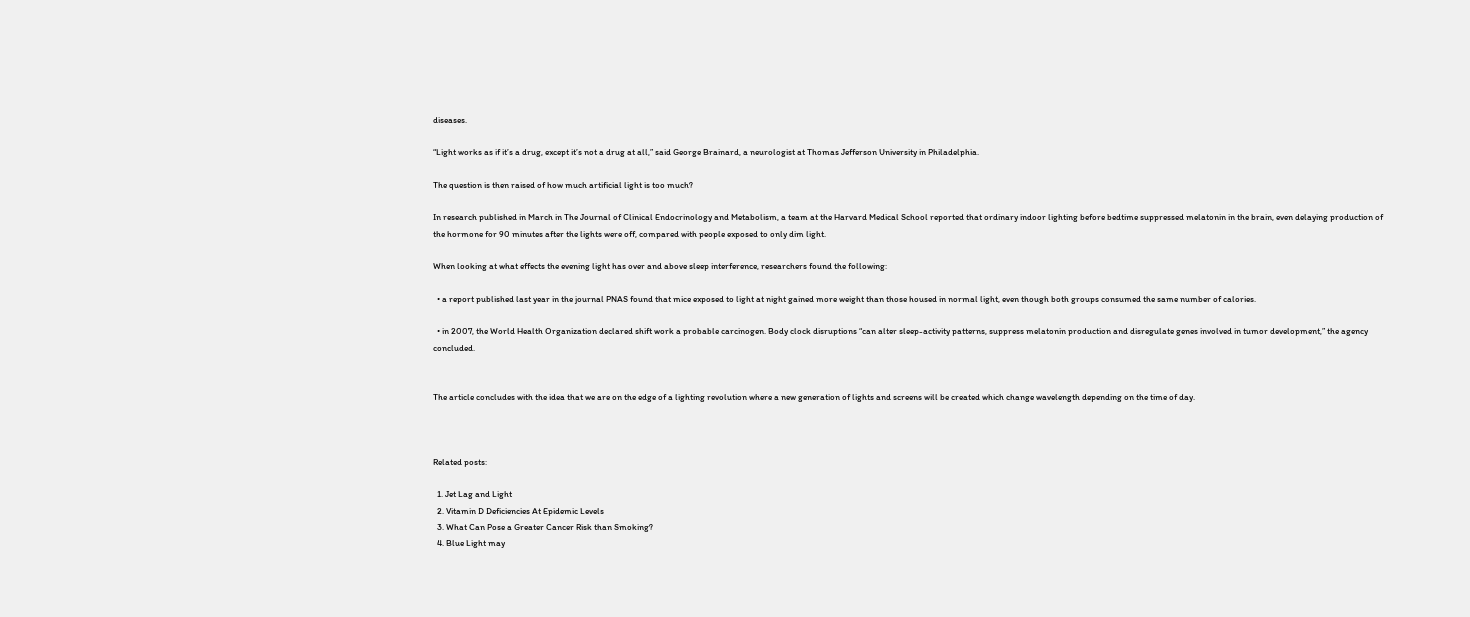diseases.

“Light works as if it’s a drug, except it’s not a drug at all,” said George Brainard, a neurologist at Thomas Jefferson University in Philadelphia.

The question is then raised of how much artificial light is too much?

In research published in March in The Journal of Clinical Endocrinology and Metabolism, a team at the Harvard Medical School reported that ordinary indoor lighting before bedtime suppressed melatonin in the brain, even delaying production of the hormone for 90 minutes after the lights were off, compared with people exposed to only dim light.

When looking at what effects the evening light has over and above sleep interference, researchers found the following:

  • a report published last year in the journal PNAS found that mice exposed to light at night gained more weight than those housed in normal light, even though both groups consumed the same number of calories.

  • in 2007, the World Health Organization declared shift work a probable carcinogen. Body clock disruptions “can alter sleep-activity patterns, suppress melatonin production and disregulate genes involved in tumor development,” the agency concluded.


The article concludes with the idea that we are on the edge of a lighting revolution where a new generation of lights and screens will be created which change wavelength depending on the time of day.



Related posts:

  1. Jet Lag and Light
  2. Vitamin D Deficiencies At Epidemic Levels
  3. What Can Pose a Greater Cancer Risk than Smoking?
  4. Blue Light may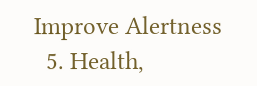Improve Alertness
  5. Health,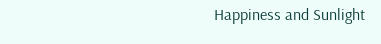Happiness and Sunlight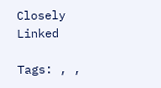Closely Linked

Tags: , ,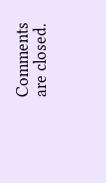Comments are closed.